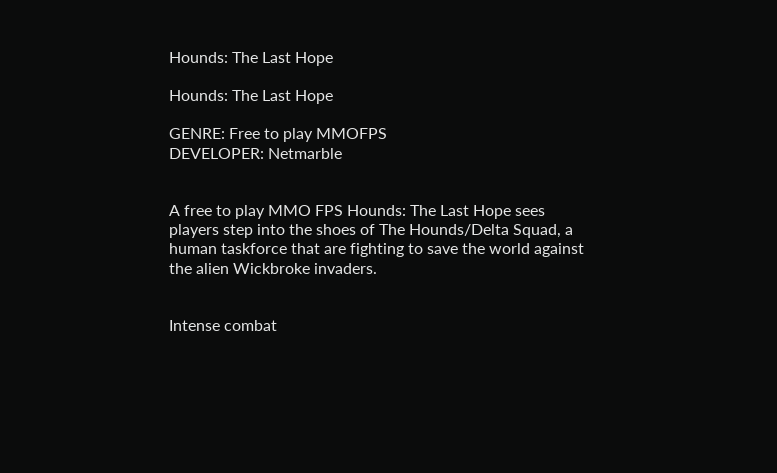Hounds: The Last Hope

Hounds: The Last Hope

GENRE: Free to play MMOFPS
DEVELOPER: Netmarble


A free to play MMO FPS Hounds: The Last Hope sees players step into the shoes of The Hounds/Delta Squad, a human taskforce that are fighting to save the world against the alien Wickbroke invaders.


Intense combat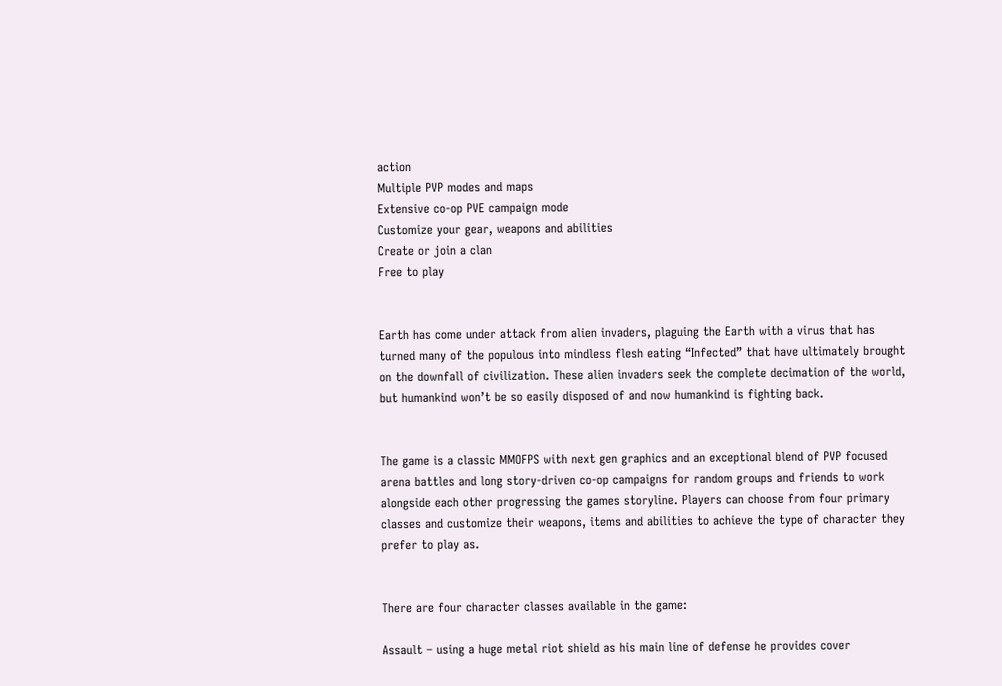action
Multiple PVP modes and maps
Extensive co-op PVE campaign mode
Customize your gear, weapons and abilities
Create or join a clan
Free to play


Earth has come under attack from alien invaders, plaguing the Earth with a virus that has turned many of the populous into mindless flesh eating “Infected” that have ultimately brought on the downfall of civilization. These alien invaders seek the complete decimation of the world, but humankind won’t be so easily disposed of and now humankind is fighting back.


The game is a classic MMOFPS with next gen graphics and an exceptional blend of PVP focused arena battles and long story-driven co-op campaigns for random groups and friends to work alongside each other progressing the games storyline. Players can choose from four primary classes and customize their weapons, items and abilities to achieve the type of character they prefer to play as.


There are four character classes available in the game:

Assault – using a huge metal riot shield as his main line of defense he provides cover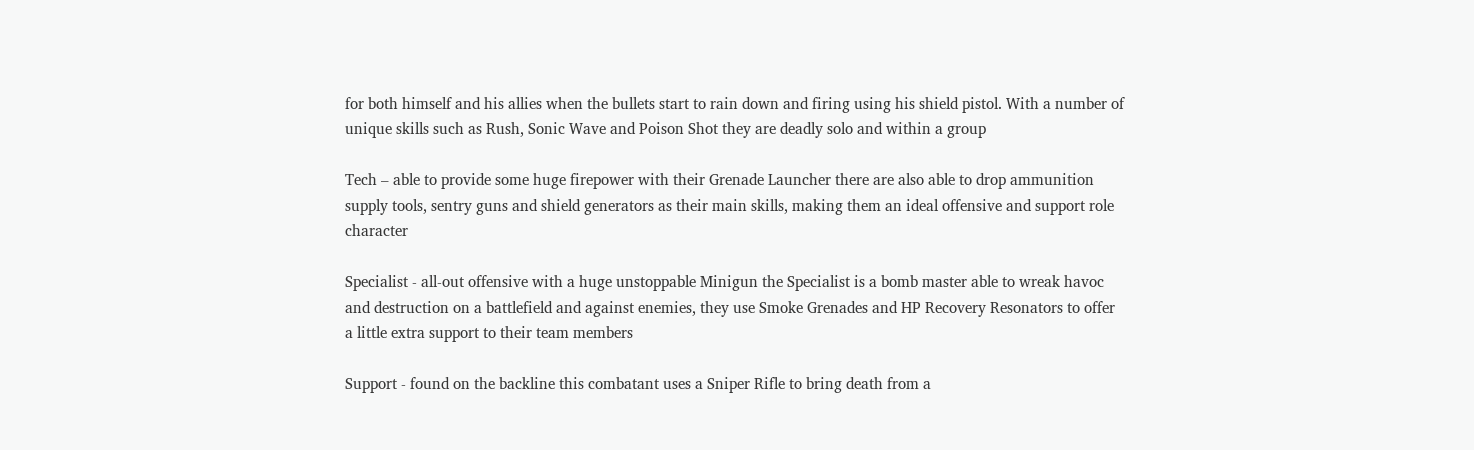for both himself and his allies when the bullets start to rain down and firing using his shield pistol. With a number of unique skills such as Rush, Sonic Wave and Poison Shot they are deadly solo and within a group

Tech – able to provide some huge firepower with their Grenade Launcher there are also able to drop ammunition supply tools, sentry guns and shield generators as their main skills, making them an ideal offensive and support role character

Specialist - all-out offensive with a huge unstoppable Minigun the Specialist is a bomb master able to wreak havoc and destruction on a battlefield and against enemies, they use Smoke Grenades and HP Recovery Resonators to offer a little extra support to their team members

Support - found on the backline this combatant uses a Sniper Rifle to bring death from a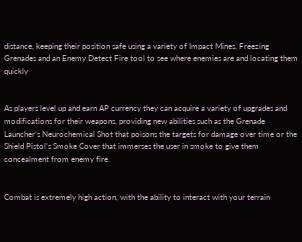distance, keeping their position safe using a variety of Impact Mines, Freezing Grenades and an Enemy Detect Fire tool to see where enemies are and locating them quickly


As players level up and earn AP currency they can acquire a variety of upgrades and modifications for their weapons, providing new abilities such as the Grenade Launcher’s Neurochemical Shot that poisons the targets for damage over time or the Shield Pistol’s Smoke Cover that immerses the user in smoke to give them concealment from enemy fire.


Combat is extremely high action, with the ability to interact with your terrain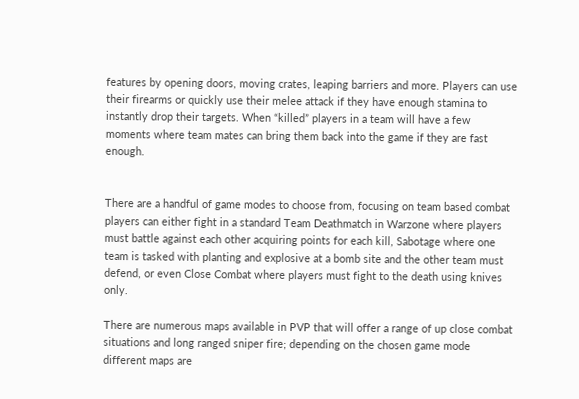features by opening doors, moving crates, leaping barriers and more. Players can use their firearms or quickly use their melee attack if they have enough stamina to instantly drop their targets. When “killed” players in a team will have a few moments where team mates can bring them back into the game if they are fast enough.


There are a handful of game modes to choose from, focusing on team based combat players can either fight in a standard Team Deathmatch in Warzone where players must battle against each other acquiring points for each kill, Sabotage where one team is tasked with planting and explosive at a bomb site and the other team must defend, or even Close Combat where players must fight to the death using knives only.

There are numerous maps available in PVP that will offer a range of up close combat situations and long ranged sniper fire; depending on the chosen game mode different maps are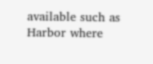available such as Harbor where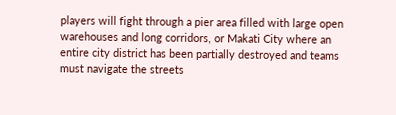players will fight through a pier area filled with large open warehouses and long corridors, or Makati City where an entire city district has been partially destroyed and teams must navigate the streets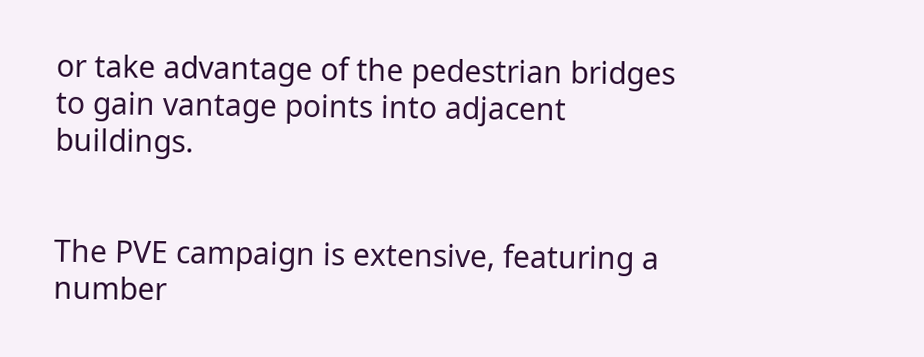or take advantage of the pedestrian bridges to gain vantage points into adjacent buildings.


The PVE campaign is extensive, featuring a number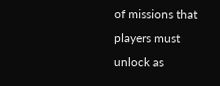of missions that players must unlock as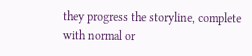they progress the storyline, complete with normal or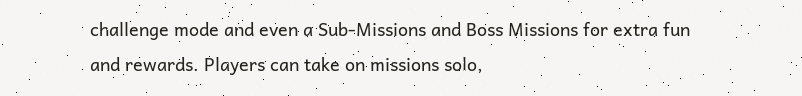challenge mode and even a Sub-Missions and Boss Missions for extra fun and rewards. Players can take on missions solo,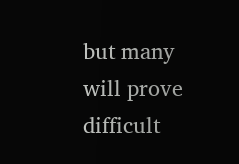but many will prove difficult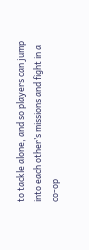to tackle alone, and so players can jump into each other’s missions and fight in a co-op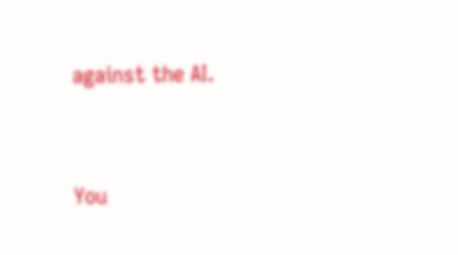against the AI.




You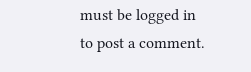must be logged in to post a comment.